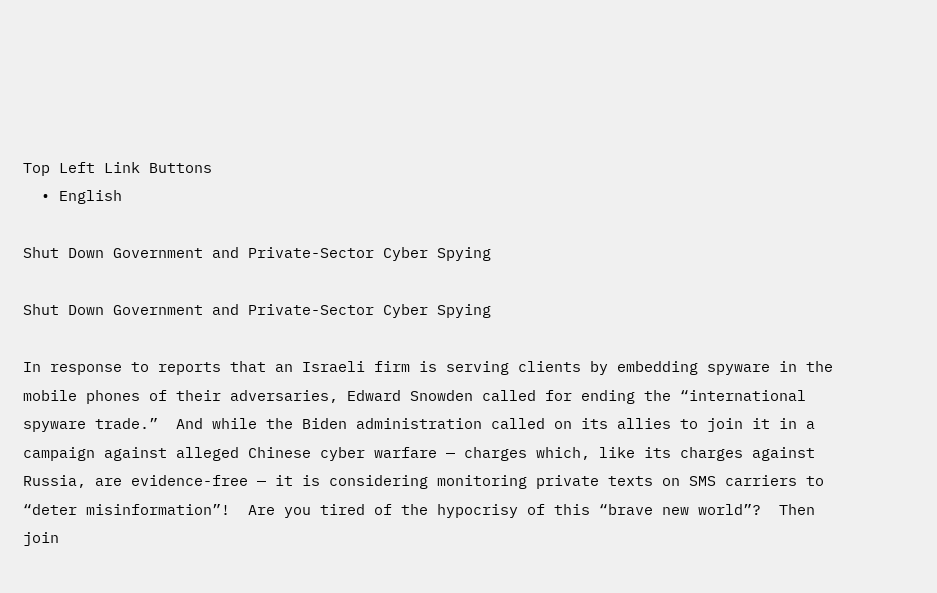Top Left Link Buttons
  • English

Shut Down Government and Private-Sector Cyber Spying

Shut Down Government and Private-Sector Cyber Spying

In response to reports that an Israeli firm is serving clients by embedding spyware in the mobile phones of their adversaries, Edward Snowden called for ending the “international spyware trade.”  And while the Biden administration called on its allies to join it in a campaign against alleged Chinese cyber warfare — charges which, like its charges against Russia, are evidence-free — it is considering monitoring private texts on SMS carriers to “deter misinformation”!  Are you tired of the hypocrisy of this “brave new world”?  Then join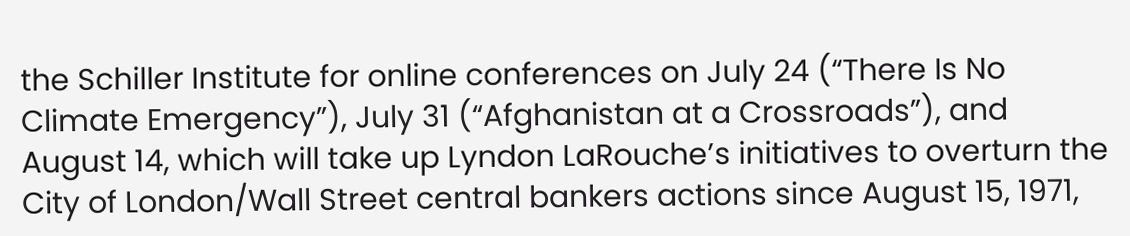the Schiller Institute for online conferences on July 24 (“There Is No Climate Emergency”), July 31 (“Afghanistan at a Crossroads”), and August 14, which will take up Lyndon LaRouche’s initiatives to overturn the City of London/Wall Street central bankers actions since August 15, 1971,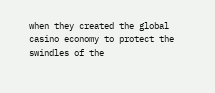when they created the global casino economy to protect the swindles of the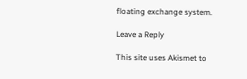floating exchange system.

Leave a Reply

This site uses Akismet to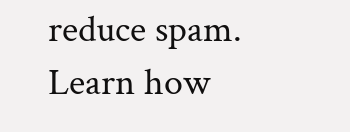reduce spam. Learn how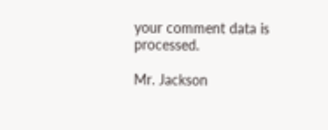your comment data is processed.

Mr. Jackson